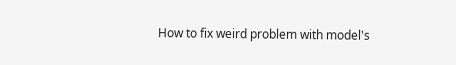How to fix weird problem with model's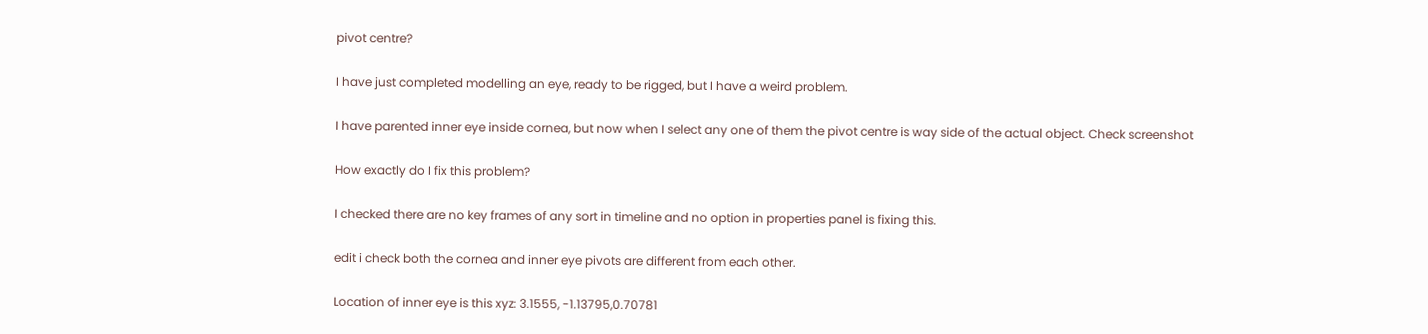pivot centre?

I have just completed modelling an eye, ready to be rigged, but I have a weird problem.

I have parented inner eye inside cornea, but now when I select any one of them the pivot centre is way side of the actual object. Check screenshot

How exactly do I fix this problem?

I checked there are no key frames of any sort in timeline and no option in properties panel is fixing this.

edit i check both the cornea and inner eye pivots are different from each other.

Location of inner eye is this xyz: 3.1555, -1.13795,0.70781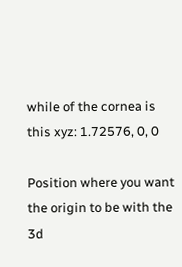while of the cornea is this xyz: 1.72576, 0, 0

Position where you want the origin to be with the 3d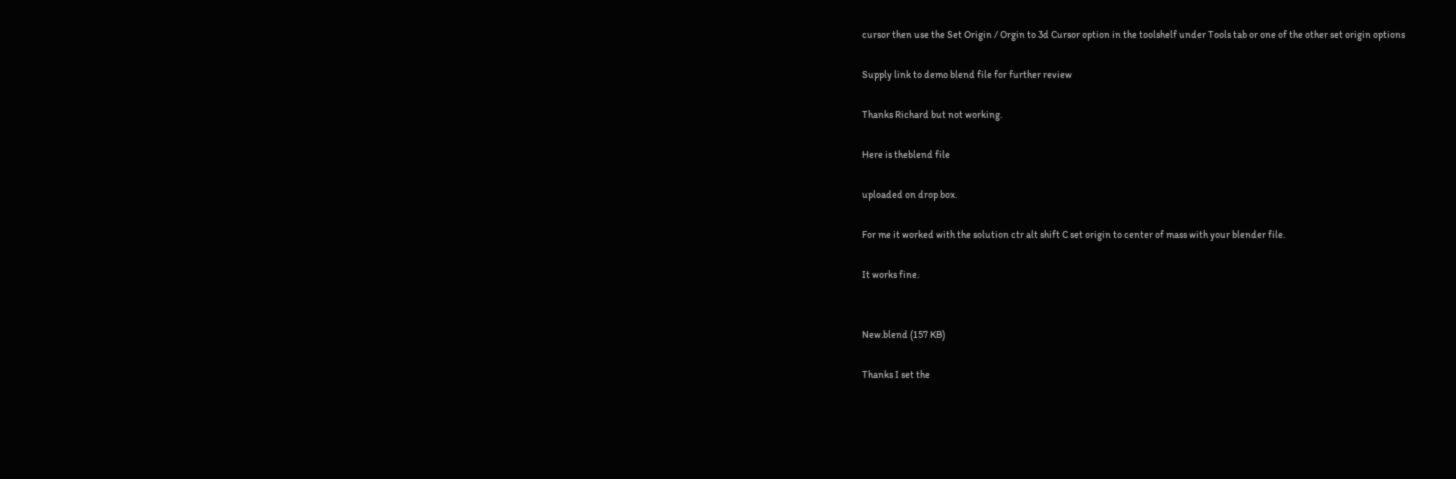cursor then use the Set Origin / Orgin to 3d Cursor option in the toolshelf under Tools tab or one of the other set origin options

Supply link to demo blend file for further review

Thanks Richard but not working.

Here is theblend file

uploaded on drop box.

For me it worked with the solution ctr alt shift C set origin to center of mass with your blender file.

It works fine.


New.blend (157 KB)

Thanks I set the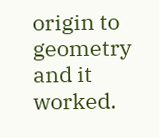origin to geometry and it worked.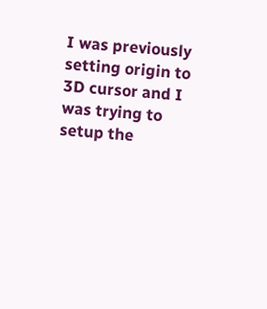I was previously setting origin to 3D cursor and I was trying to setup the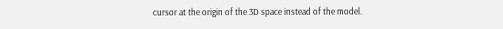cursor at the origin of the 3D space instead of the model.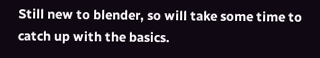Still new to blender, so will take some time to catch up with the basics.